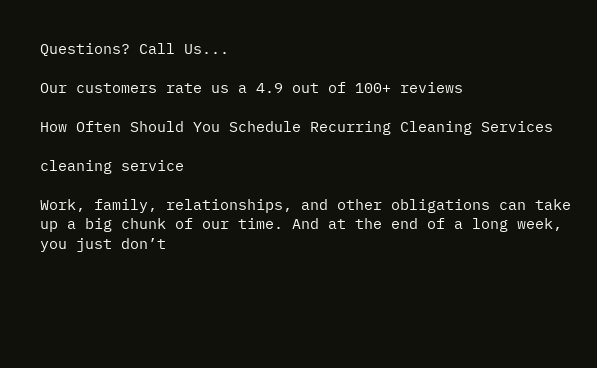Questions? Call Us...

Our customers rate us a 4.9 out of 100+ reviews

How Often Should You Schedule Recurring Cleaning Services

cleaning service

Work, family, relationships, and other obligations can take up a big chunk of our time. And at the end of a long week, you just don’t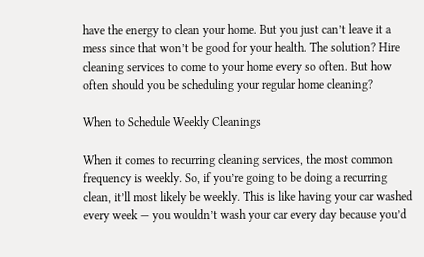have the energy to clean your home. But you just can’t leave it a mess since that won’t be good for your health. The solution? Hire cleaning services to come to your home every so often. But how often should you be scheduling your regular home cleaning?

When to Schedule Weekly Cleanings

When it comes to recurring cleaning services, the most common frequency is weekly. So, if you’re going to be doing a recurring clean, it’ll most likely be weekly. This is like having your car washed every week — you wouldn’t wash your car every day because you’d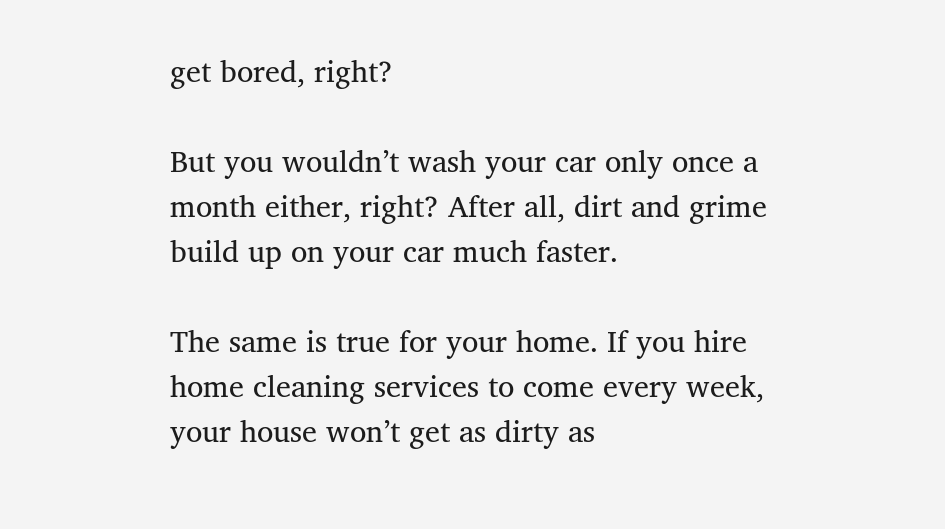get bored, right?

But you wouldn’t wash your car only once a month either, right? After all, dirt and grime build up on your car much faster.

The same is true for your home. If you hire home cleaning services to come every week, your house won’t get as dirty as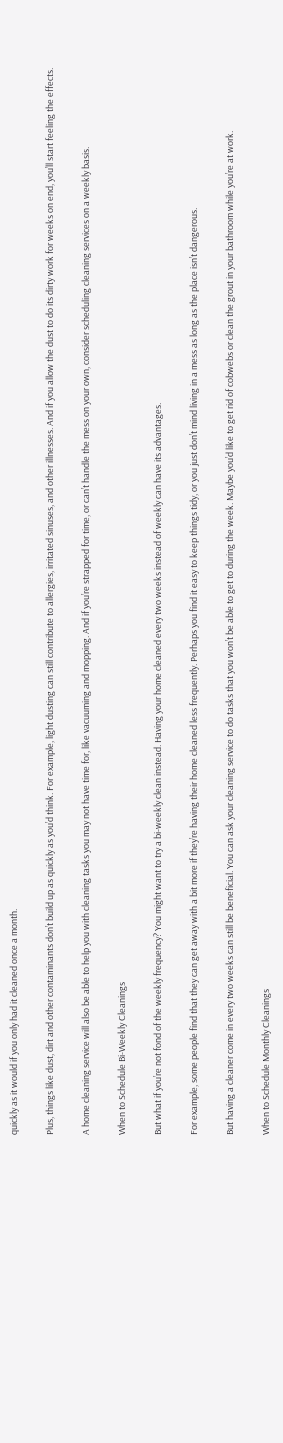quickly as it would if you only had it cleaned once a month.

Plus, things like dust, dirt and other contaminants don’t build up as quickly as you’d think. For example, light dusting can still contribute to allergies, irritated sinuses, and other illnesses. And if you allow the dust to do its dirty work for weeks on end, you’ll start feeling the effects.

A home cleaning service will also be able to help you with cleaning tasks you may not have time for, like vacuuming and mopping. And if you’re strapped for time, or can’t handle the mess on your own, consider scheduling cleaning services on a weekly basis.

When to Schedule Bi-Weekly Cleanings

But what if you’re not fond of the weekly frequency? You might want to try a bi-weekly clean instead. Having your home cleaned every two weeks instead of weekly can have its advantages.

For example, some people find that they can get away with a bit more if they’re having their home cleaned less frequently. Perhaps you find it easy to keep things tidy, or you just don’t mind living in a mess as long as the place isn’t dangerous.

But having a cleaner come in every two weeks can still be beneficial. You can ask your cleaning service to do tasks that you won’t be able to get to during the week. Maybe you’d like to get rid of cobwebs or clean the grout in your bathroom while you’re at work.

When to Schedule Monthly Cleanings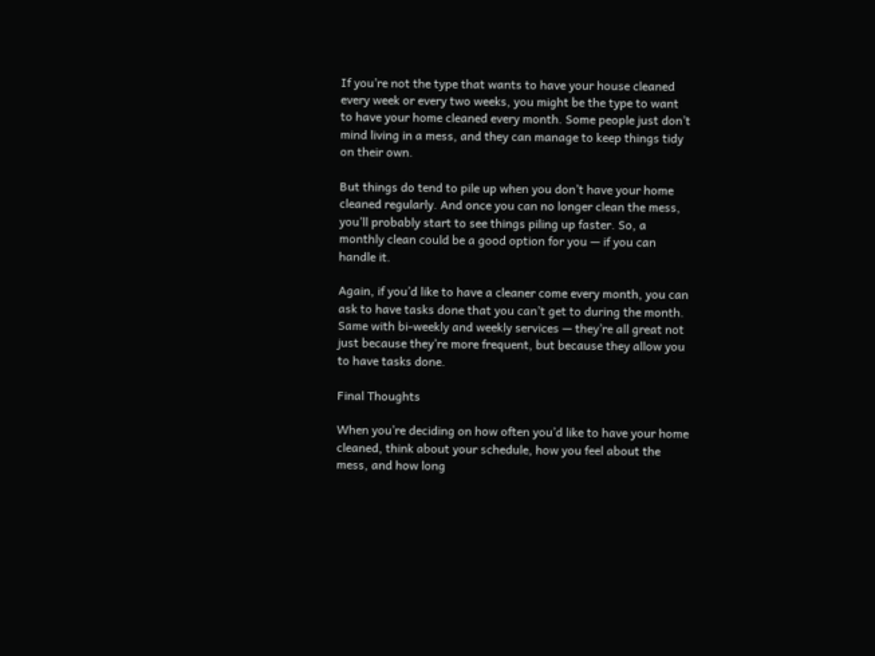If you’re not the type that wants to have your house cleaned every week or every two weeks, you might be the type to want to have your home cleaned every month. Some people just don’t mind living in a mess, and they can manage to keep things tidy on their own.

But things do tend to pile up when you don’t have your home cleaned regularly. And once you can no longer clean the mess, you’ll probably start to see things piling up faster. So, a monthly clean could be a good option for you — if you can handle it.

Again, if you’d like to have a cleaner come every month, you can ask to have tasks done that you can’t get to during the month. Same with bi-weekly and weekly services — they’re all great not just because they’re more frequent, but because they allow you to have tasks done.

Final Thoughts

When you’re deciding on how often you’d like to have your home cleaned, think about your schedule, how you feel about the mess, and how long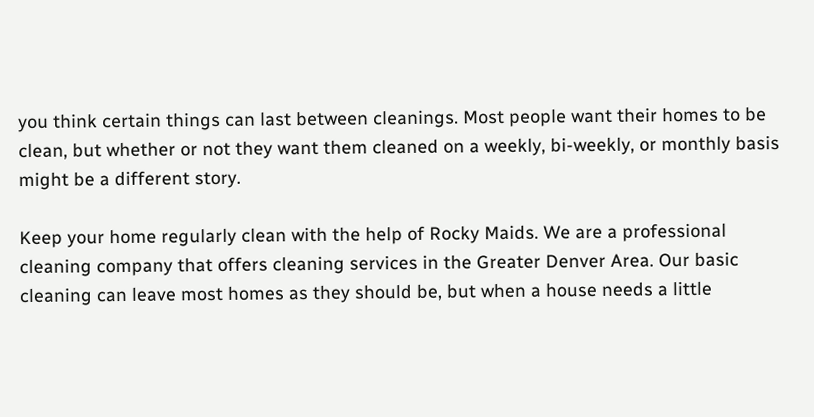you think certain things can last between cleanings. Most people want their homes to be clean, but whether or not they want them cleaned on a weekly, bi-weekly, or monthly basis might be a different story.

Keep your home regularly clean with the help of Rocky Maids. We are a professional cleaning company that offers cleaning services in the Greater Denver Area. Our basic cleaning can leave most homes as they should be, but when a house needs a little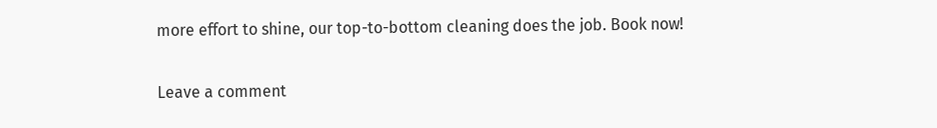more effort to shine, our top-to-bottom cleaning does the job. Book now!

Leave a comment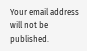Your email address will not be published.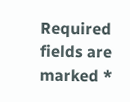Required fields are marked *